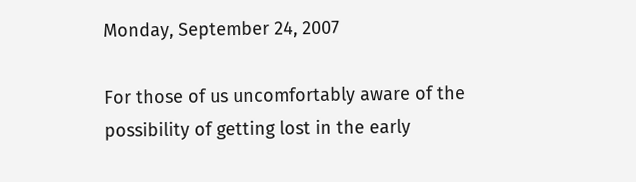Monday, September 24, 2007

For those of us uncomfortably aware of the possibility of getting lost in the early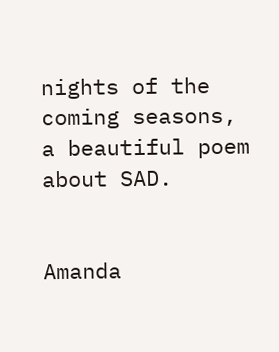nights of the coming seasons, a beautiful poem about SAD.


Amanda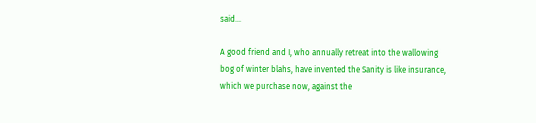said...

A good friend and I, who annually retreat into the wallowing bog of winter blahs, have invented the Sanity is like insurance, which we purchase now, against the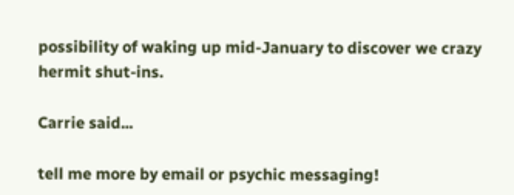possibility of waking up mid-January to discover we crazy hermit shut-ins.

Carrie said...

tell me more by email or psychic messaging!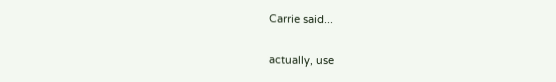Carrie said...

actually, use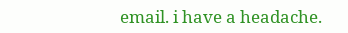email. i have a headache.